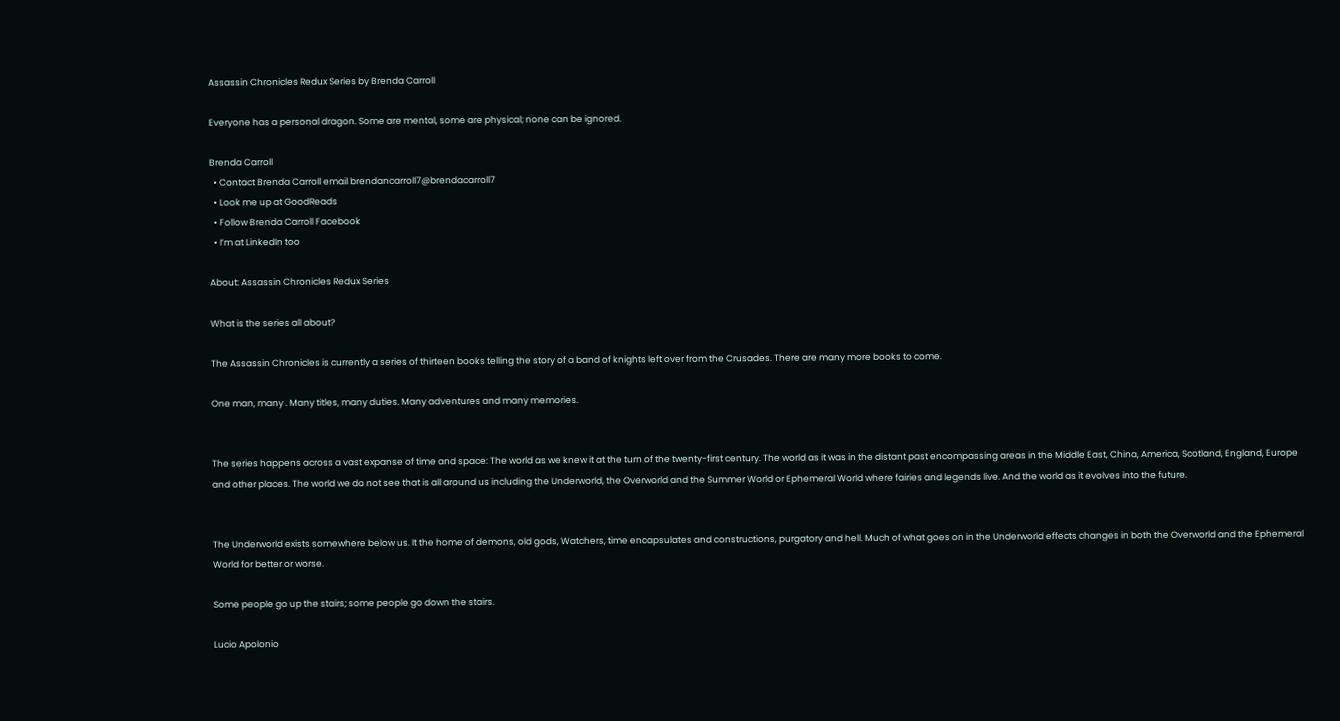Assassin Chronicles Redux Series by Brenda Carroll

Everyone has a personal dragon. Some are mental, some are physical; none can be ignored.

Brenda Carroll
  • Contact Brenda Carroll email brendancarroll7@brendacarroll7
  • Look me up at GoodReads
  • Follow Brenda Carroll Facebook
  • I’m at LinkedIn too

About: Assassin Chronicles Redux Series

What is the series all about?

The Assassin Chronicles is currently a series of thirteen books telling the story of a band of knights left over from the Crusades. There are many more books to come.

One man, many . Many titles, many duties. Many adventures and many memories.


The series happens across a vast expanse of time and space: The world as we knew it at the turn of the twenty-first century. The world as it was in the distant past encompassing areas in the Middle East, China, America, Scotland, England, Europe and other places. The world we do not see that is all around us including the Underworld, the Overworld and the Summer World or Ephemeral World where fairies and legends live. And the world as it evolves into the future.


The Underworld exists somewhere below us. It the home of demons, old gods, Watchers, time encapsulates and constructions, purgatory and hell. Much of what goes on in the Underworld effects changes in both the Overworld and the Ephemeral World for better or worse.

Some people go up the stairs; some people go down the stairs.

Lucio Apolonio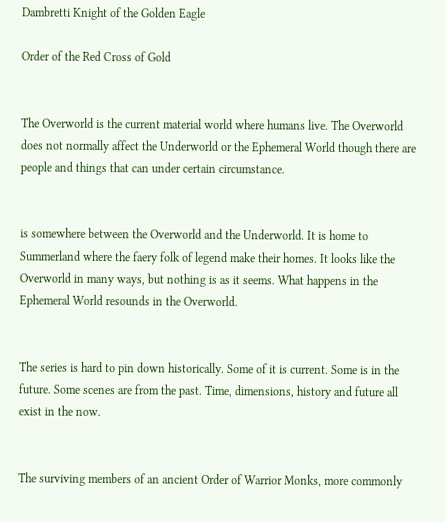Dambretti Knight of the Golden Eagle

Order of the Red Cross of Gold


The Overworld is the current material world where humans live. The Overworld does not normally affect the Underworld or the Ephemeral World though there are people and things that can under certain circumstance.


is somewhere between the Overworld and the Underworld. It is home to Summerland where the faery folk of legend make their homes. It looks like the Overworld in many ways, but nothing is as it seems. What happens in the Ephemeral World resounds in the Overworld.


The series is hard to pin down historically. Some of it is current. Some is in the future. Some scenes are from the past. Time, dimensions, history and future all exist in the now.


The surviving members of an ancient Order of Warrior Monks, more commonly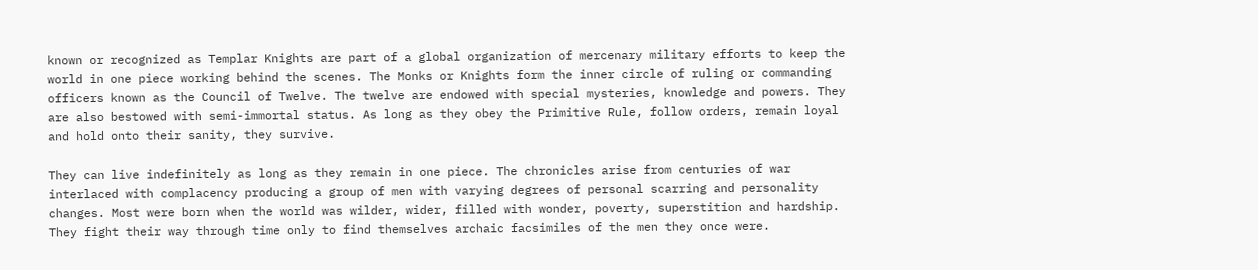known or recognized as Templar Knights are part of a global organization of mercenary military efforts to keep the world in one piece working behind the scenes. The Monks or Knights form the inner circle of ruling or commanding officers known as the Council of Twelve. The twelve are endowed with special mysteries, knowledge and powers. They are also bestowed with semi-immortal status. As long as they obey the Primitive Rule, follow orders, remain loyal and hold onto their sanity, they survive.

They can live indefinitely as long as they remain in one piece. The chronicles arise from centuries of war interlaced with complacency producing a group of men with varying degrees of personal scarring and personality changes. Most were born when the world was wilder, wider, filled with wonder, poverty, superstition and hardship. They fight their way through time only to find themselves archaic facsimiles of the men they once were.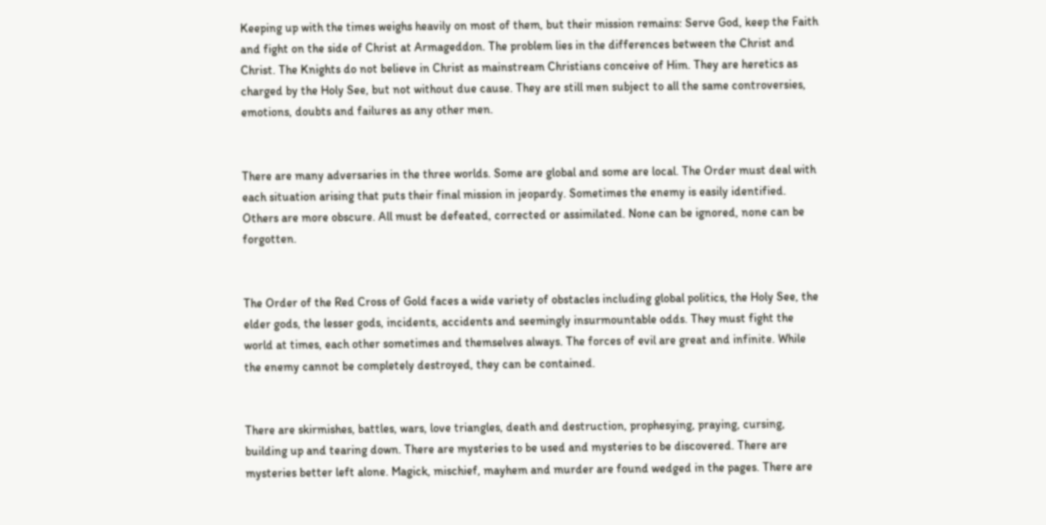Keeping up with the times weighs heavily on most of them, but their mission remains: Serve God, keep the Faith and fight on the side of Christ at Armageddon. The problem lies in the differences between the Christ and Christ. The Knights do not believe in Christ as mainstream Christians conceive of Him. They are heretics as charged by the Holy See, but not without due cause. They are still men subject to all the same controversies, emotions, doubts and failures as any other men.


There are many adversaries in the three worlds. Some are global and some are local. The Order must deal with each situation arising that puts their final mission in jeopardy. Sometimes the enemy is easily identified. Others are more obscure. All must be defeated, corrected or assimilated. None can be ignored, none can be forgotten.


The Order of the Red Cross of Gold faces a wide variety of obstacles including global politics, the Holy See, the elder gods, the lesser gods, incidents, accidents and seemingly insurmountable odds. They must fight the world at times, each other sometimes and themselves always. The forces of evil are great and infinite. While the enemy cannot be completely destroyed, they can be contained.


There are skirmishes, battles, wars, love triangles, death and destruction, prophesying, praying, cursing, building up and tearing down. There are mysteries to be used and mysteries to be discovered. There are mysteries better left alone. Magick, mischief, mayhem and murder are found wedged in the pages. There are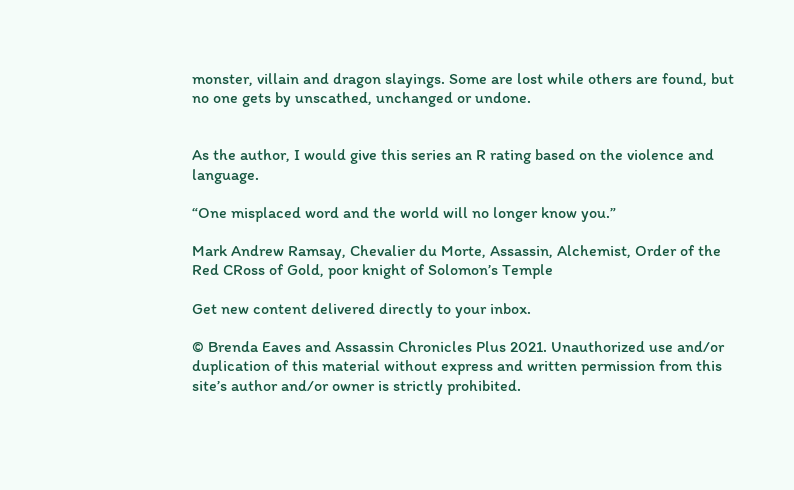monster, villain and dragon slayings. Some are lost while others are found, but no one gets by unscathed, unchanged or undone.


As the author, I would give this series an R rating based on the violence and language.

“One misplaced word and the world will no longer know you.”

Mark Andrew Ramsay, Chevalier du Morte, Assassin, Alchemist, Order of the Red CRoss of Gold, poor knight of Solomon’s Temple

Get new content delivered directly to your inbox.

© Brenda Eaves and Assassin Chronicles Plus 2021. Unauthorized use and/or duplication of this material without express and written permission from this site’s author and/or owner is strictly prohibited.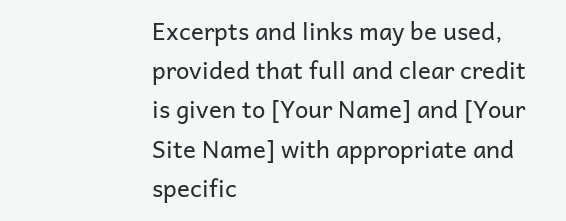Excerpts and links may be used, provided that full and clear credit is given to [Your Name] and [Your Site Name] with appropriate and specific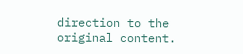direction to the original content.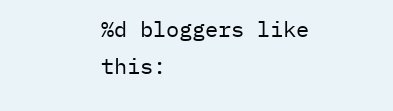%d bloggers like this: